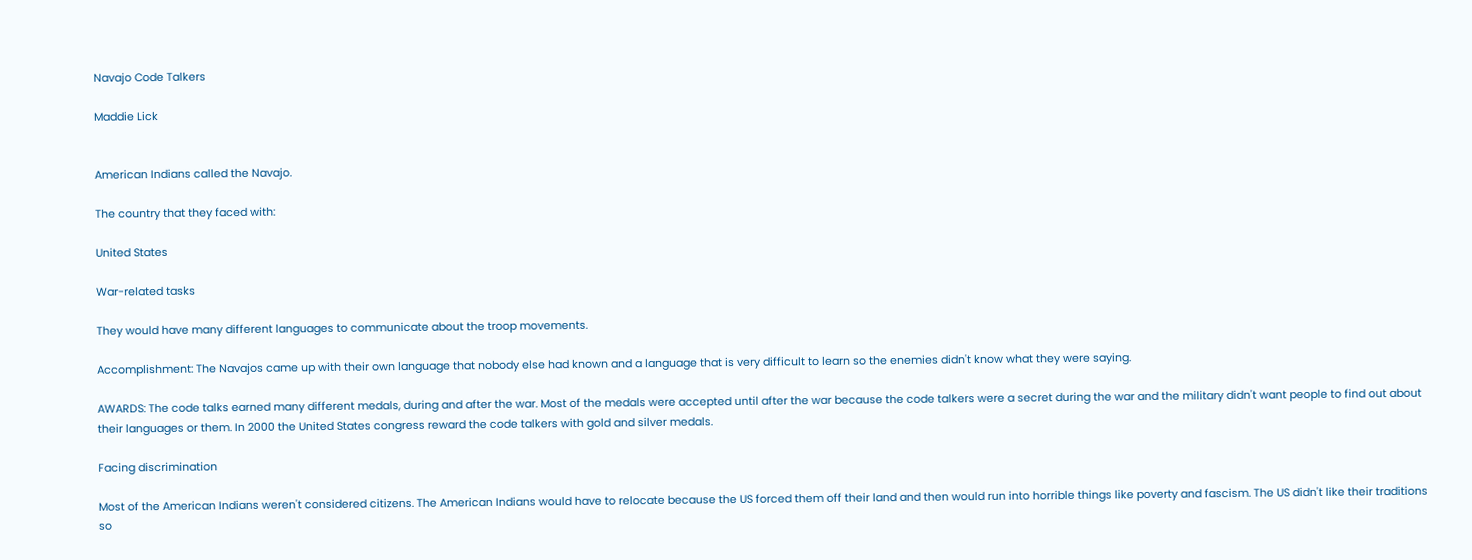Navajo Code Talkers

Maddie Lick


American Indians called the Navajo.

The country that they faced with:

United States

War-related tasks

They would have many different languages to communicate about the troop movements.

Accomplishment: The Navajos came up with their own language that nobody else had known and a language that is very difficult to learn so the enemies didn't know what they were saying.

AWARDS: The code talks earned many different medals, during and after the war. Most of the medals were accepted until after the war because the code talkers were a secret during the war and the military didn't want people to find out about their languages or them. In 2000 the United States congress reward the code talkers with gold and silver medals.

Facing discrimination

Most of the American Indians weren't considered citizens. The American Indians would have to relocate because the US forced them off their land and then would run into horrible things like poverty and fascism. The US didn't like their traditions so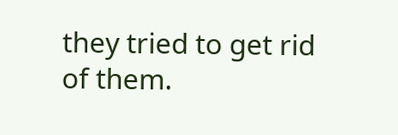they tried to get rid of them.